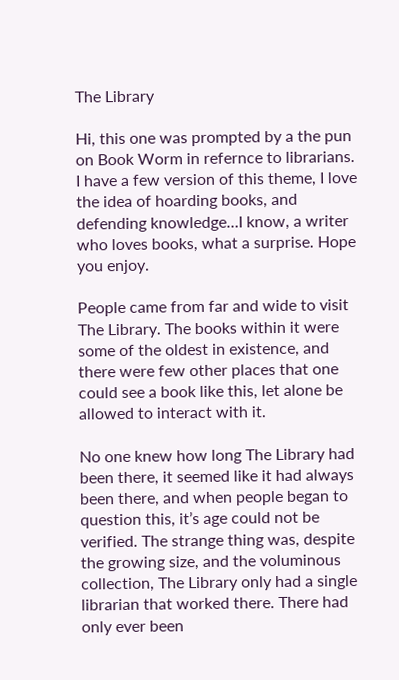The Library

Hi, this one was prompted by a the pun on Book Worm in refernce to librarians. I have a few version of this theme, I love the idea of hoarding books, and defending knowledge…I know, a writer who loves books, what a surprise. Hope you enjoy.

People came from far and wide to visit The Library. The books within it were some of the oldest in existence, and there were few other places that one could see a book like this, let alone be allowed to interact with it.

No one knew how long The Library had been there, it seemed like it had always been there, and when people began to question this, it’s age could not be verified. The strange thing was, despite the growing size, and the voluminous collection, The Library only had a single librarian that worked there. There had only ever been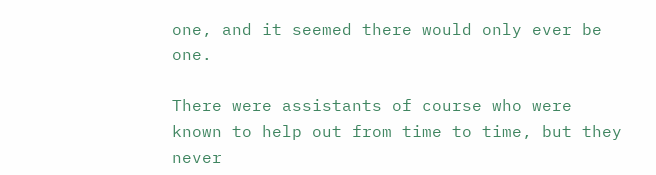one, and it seemed there would only ever be one.

There were assistants of course who were known to help out from time to time, but they never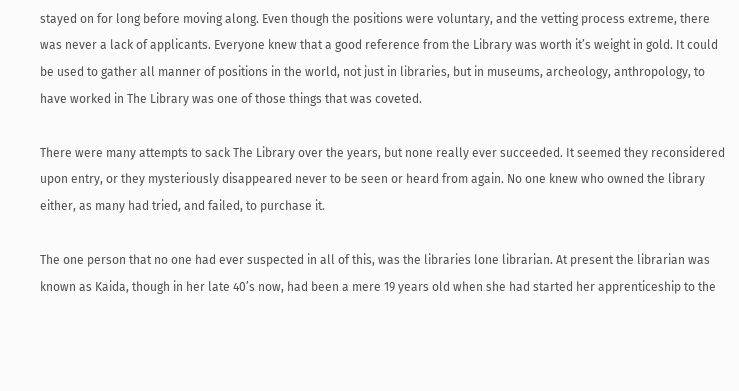stayed on for long before moving along. Even though the positions were voluntary, and the vetting process extreme, there was never a lack of applicants. Everyone knew that a good reference from the Library was worth it’s weight in gold. It could be used to gather all manner of positions in the world, not just in libraries, but in museums, archeology, anthropology, to have worked in The Library was one of those things that was coveted.

There were many attempts to sack The Library over the years, but none really ever succeeded. It seemed they reconsidered upon entry, or they mysteriously disappeared never to be seen or heard from again. No one knew who owned the library either, as many had tried, and failed, to purchase it.

The one person that no one had ever suspected in all of this, was the libraries lone librarian. At present the librarian was known as Kaida, though in her late 40’s now, had been a mere 19 years old when she had started her apprenticeship to the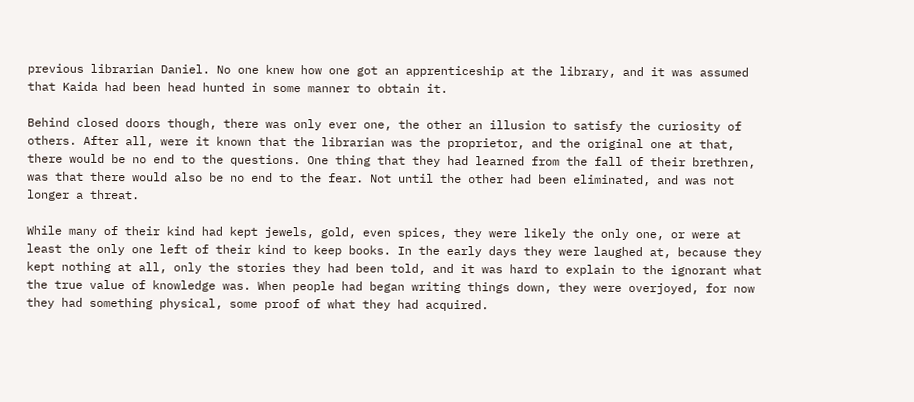previous librarian Daniel. No one knew how one got an apprenticeship at the library, and it was assumed that Kaida had been head hunted in some manner to obtain it.

Behind closed doors though, there was only ever one, the other an illusion to satisfy the curiosity of others. After all, were it known that the librarian was the proprietor, and the original one at that, there would be no end to the questions. One thing that they had learned from the fall of their brethren, was that there would also be no end to the fear. Not until the other had been eliminated, and was not longer a threat.

While many of their kind had kept jewels, gold, even spices, they were likely the only one, or were at least the only one left of their kind to keep books. In the early days they were laughed at, because they kept nothing at all, only the stories they had been told, and it was hard to explain to the ignorant what the true value of knowledge was. When people had began writing things down, they were overjoyed, for now they had something physical, some proof of what they had acquired.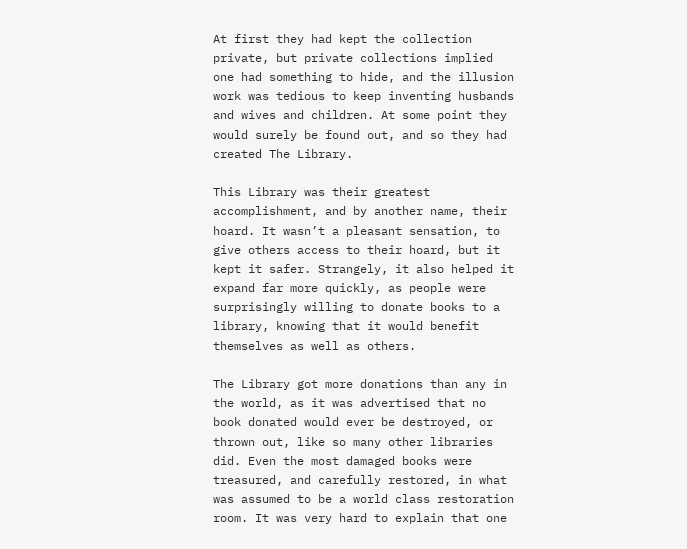At first they had kept the collection private, but private collections implied one had something to hide, and the illusion work was tedious to keep inventing husbands and wives and children. At some point they would surely be found out, and so they had created The Library.

This Library was their greatest accomplishment, and by another name, their hoard. It wasn’t a pleasant sensation, to give others access to their hoard, but it kept it safer. Strangely, it also helped it expand far more quickly, as people were surprisingly willing to donate books to a library, knowing that it would benefit themselves as well as others.

The Library got more donations than any in the world, as it was advertised that no book donated would ever be destroyed, or thrown out, like so many other libraries did. Even the most damaged books were treasured, and carefully restored, in what was assumed to be a world class restoration room. It was very hard to explain that one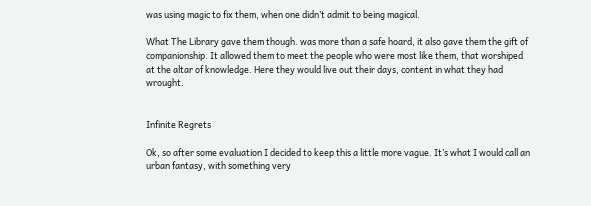was using magic to fix them, when one didn’t admit to being magical.

What The Library gave them though. was more than a safe hoard, it also gave them the gift of companionship. It allowed them to meet the people who were most like them, that worshiped at the altar of knowledge. Here they would live out their days, content in what they had wrought.


Infinite Regrets

Ok, so after some evaluation I decided to keep this a little more vague. It’s what I would call an urban fantasy, with something very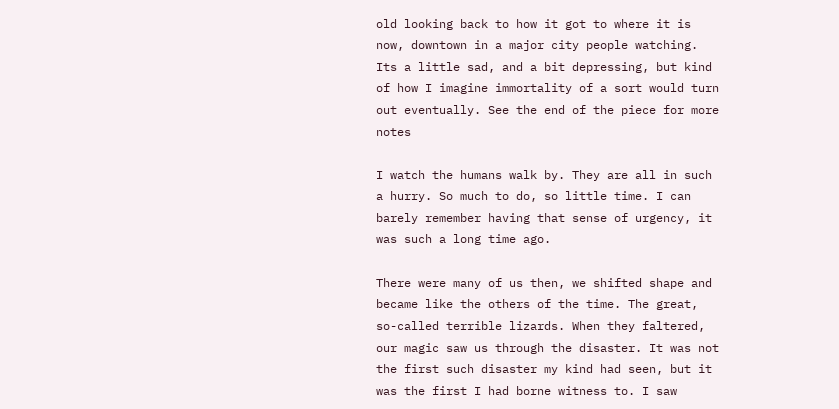old looking back to how it got to where it is now, downtown in a major city people watching. Its a little sad, and a bit depressing, but kind of how I imagine immortality of a sort would turn out eventually. See the end of the piece for more notes

I watch the humans walk by. They are all in such a hurry. So much to do, so little time. I can barely remember having that sense of urgency, it was such a long time ago.

There were many of us then, we shifted shape and became like the others of the time. The great, so-called terrible lizards. When they faltered, our magic saw us through the disaster. It was not the first such disaster my kind had seen, but it was the first I had borne witness to. I saw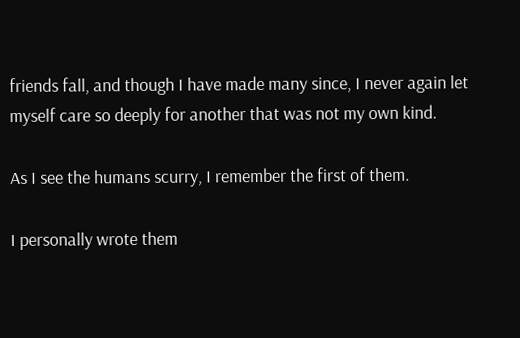friends fall, and though I have made many since, I never again let myself care so deeply for another that was not my own kind.

As I see the humans scurry, I remember the first of them.

I personally wrote them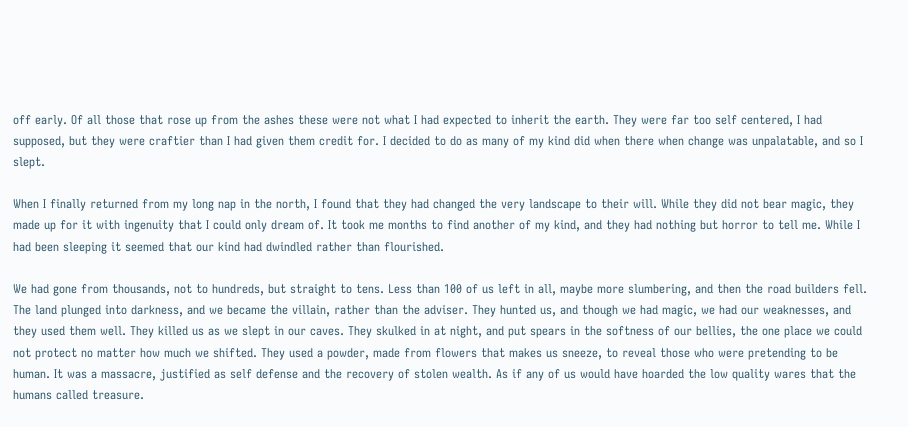off early. Of all those that rose up from the ashes these were not what I had expected to inherit the earth. They were far too self centered, I had supposed, but they were craftier than I had given them credit for. I decided to do as many of my kind did when there when change was unpalatable, and so I slept.

When I finally returned from my long nap in the north, I found that they had changed the very landscape to their will. While they did not bear magic, they made up for it with ingenuity that I could only dream of. It took me months to find another of my kind, and they had nothing but horror to tell me. While I had been sleeping it seemed that our kind had dwindled rather than flourished.

We had gone from thousands, not to hundreds, but straight to tens. Less than 100 of us left in all, maybe more slumbering, and then the road builders fell. The land plunged into darkness, and we became the villain, rather than the adviser. They hunted us, and though we had magic, we had our weaknesses, and they used them well. They killed us as we slept in our caves. They skulked in at night, and put spears in the softness of our bellies, the one place we could not protect no matter how much we shifted. They used a powder, made from flowers that makes us sneeze, to reveal those who were pretending to be human. It was a massacre, justified as self defense and the recovery of stolen wealth. As if any of us would have hoarded the low quality wares that the humans called treasure.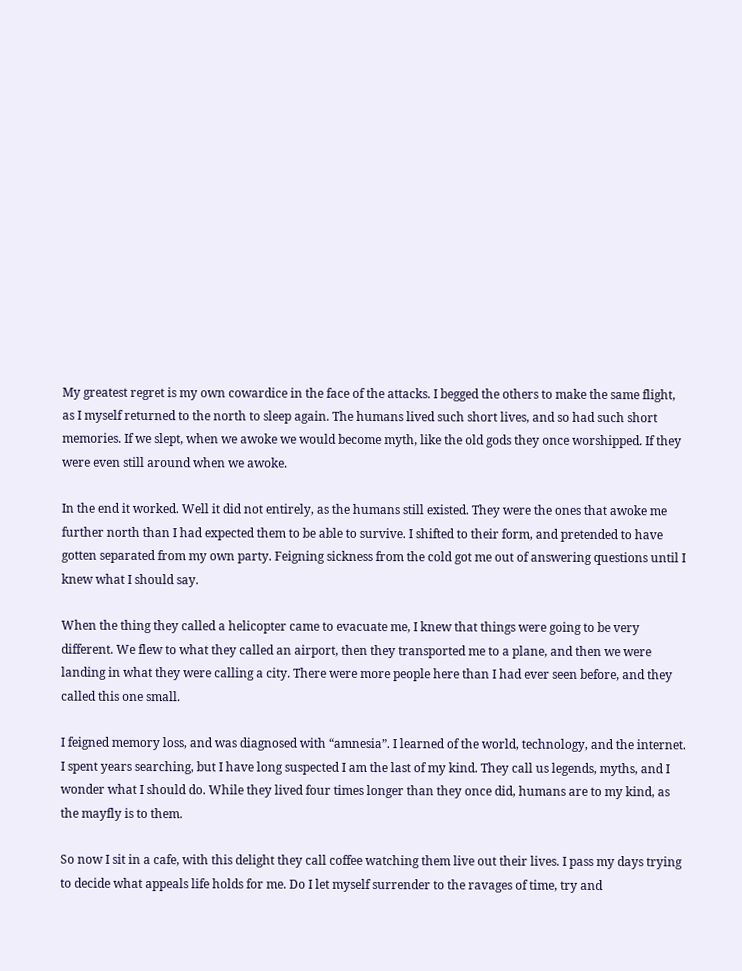My greatest regret is my own cowardice in the face of the attacks. I begged the others to make the same flight, as I myself returned to the north to sleep again. The humans lived such short lives, and so had such short memories. If we slept, when we awoke we would become myth, like the old gods they once worshipped. If they were even still around when we awoke.

In the end it worked. Well it did not entirely, as the humans still existed. They were the ones that awoke me further north than I had expected them to be able to survive. I shifted to their form, and pretended to have gotten separated from my own party. Feigning sickness from the cold got me out of answering questions until I knew what I should say.

When the thing they called a helicopter came to evacuate me, I knew that things were going to be very different. We flew to what they called an airport, then they transported me to a plane, and then we were landing in what they were calling a city. There were more people here than I had ever seen before, and they called this one small.

I feigned memory loss, and was diagnosed with “amnesia”. I learned of the world, technology, and the internet. I spent years searching, but I have long suspected I am the last of my kind. They call us legends, myths, and I wonder what I should do. While they lived four times longer than they once did, humans are to my kind, as the mayfly is to them.

So now I sit in a cafe, with this delight they call coffee watching them live out their lives. I pass my days trying to decide what appeals life holds for me. Do I let myself surrender to the ravages of time, try and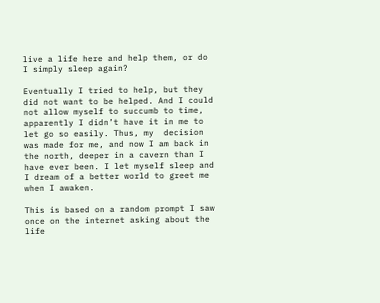live a life here and help them, or do I simply sleep again?

Eventually I tried to help, but they did not want to be helped. And I could not allow myself to succumb to time, apparently I didn’t have it in me to let go so easily. Thus, my  decision was made for me, and now I am back in the north, deeper in a cavern than I have ever been. I let myself sleep and I dream of a better world to greet me when I awaken.

This is based on a random prompt I saw once on the internet asking about the life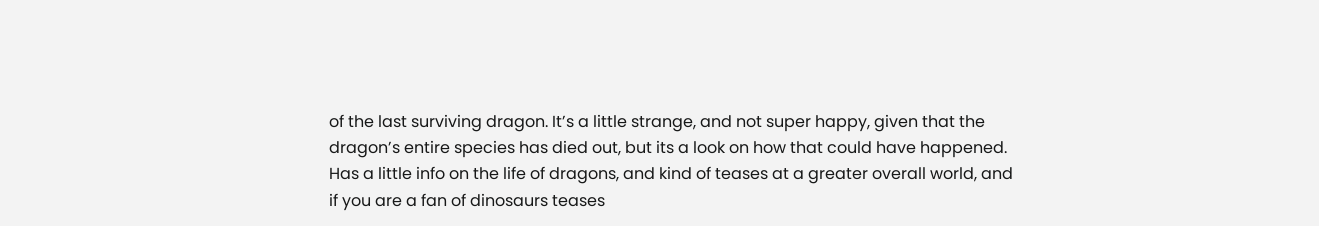of the last surviving dragon. It’s a little strange, and not super happy, given that the dragon’s entire species has died out, but its a look on how that could have happened. Has a little info on the life of dragons, and kind of teases at a greater overall world, and if you are a fan of dinosaurs teases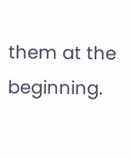them at the beginning.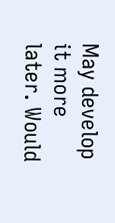May develop it more later. Would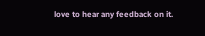love to hear any feedback on it.